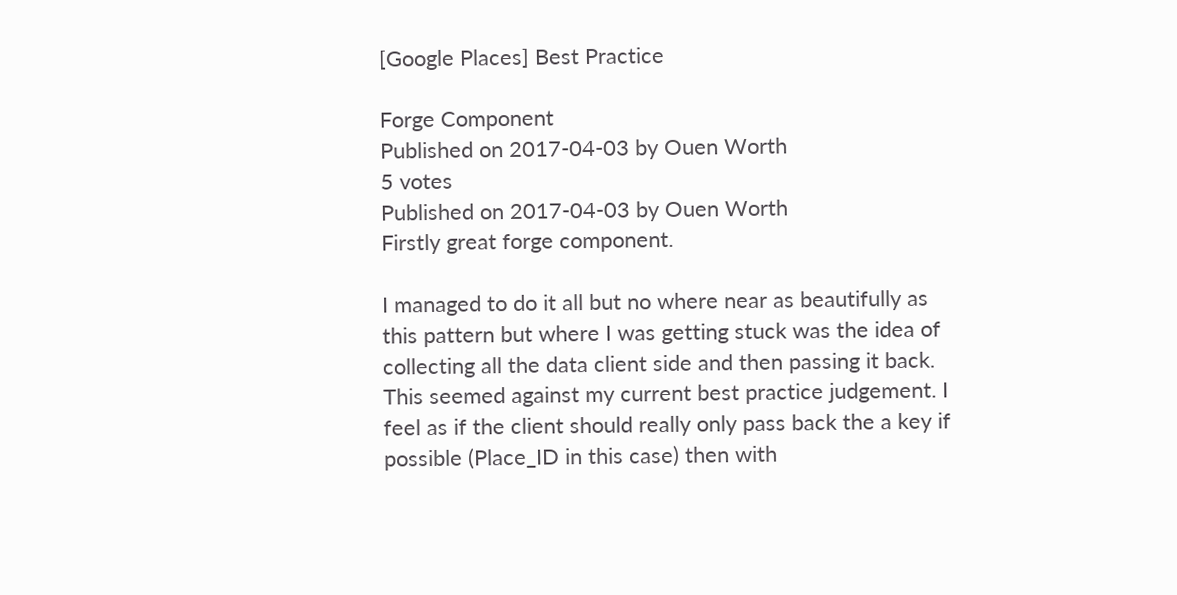[Google Places] Best Practice

Forge Component
Published on 2017-04-03 by Ouen Worth
5 votes
Published on 2017-04-03 by Ouen Worth
Firstly great forge component.

I managed to do it all but no where near as beautifully as this pattern but where I was getting stuck was the idea of collecting all the data client side and then passing it back. This seemed against my current best practice judgement. I feel as if the client should really only pass back the a key if possible (Place_ID in this case) then with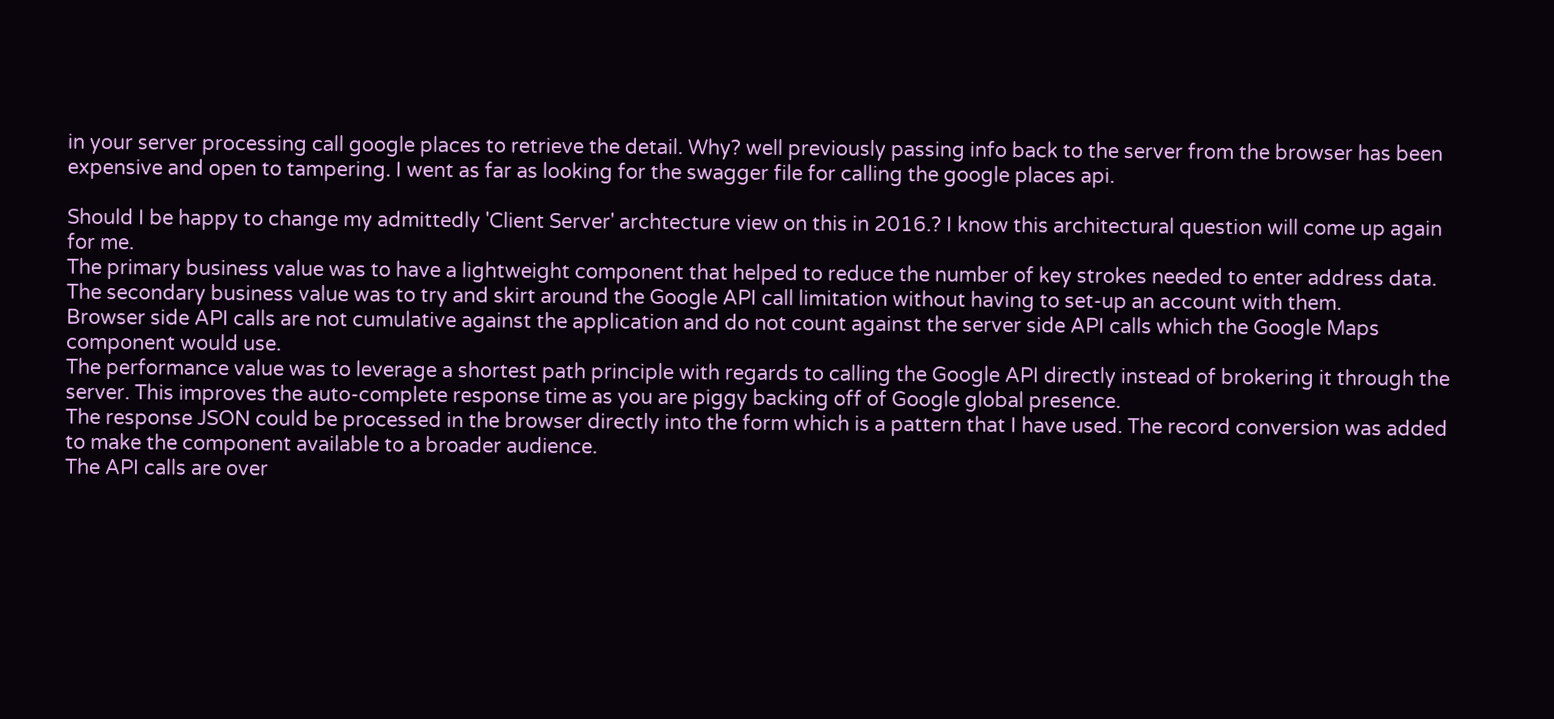in your server processing call google places to retrieve the detail. Why? well previously passing info back to the server from the browser has been expensive and open to tampering. I went as far as looking for the swagger file for calling the google places api.

Should I be happy to change my admittedly 'Client Server' archtecture view on this in 2016.? I know this architectural question will come up again for me.
The primary business value was to have a lightweight component that helped to reduce the number of key strokes needed to enter address data. The secondary business value was to try and skirt around the Google API call limitation without having to set-up an account with them.
Browser side API calls are not cumulative against the application and do not count against the server side API calls which the Google Maps component would use.
The performance value was to leverage a shortest path principle with regards to calling the Google API directly instead of brokering it through the server. This improves the auto-complete response time as you are piggy backing off of Google global presence.
The response JSON could be processed in the browser directly into the form which is a pattern that I have used. The record conversion was added to make the component available to a broader audience.
The API calls are over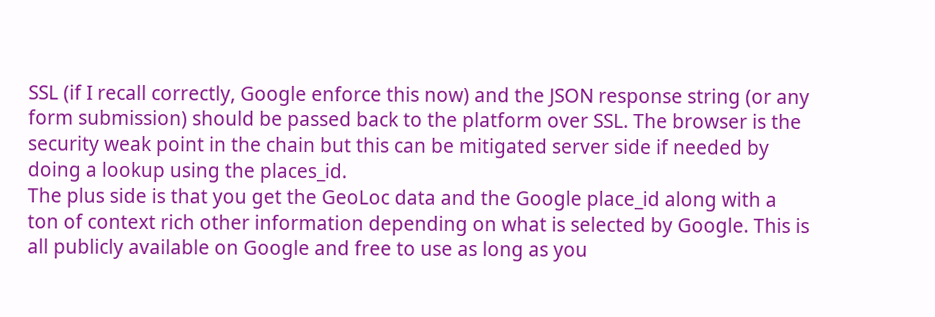SSL (if I recall correctly, Google enforce this now) and the JSON response string (or any form submission) should be passed back to the platform over SSL. The browser is the security weak point in the chain but this can be mitigated server side if needed by doing a lookup using the places_id.
The plus side is that you get the GeoLoc data and the Google place_id along with a ton of context rich other information depending on what is selected by Google. This is all publicly available on Google and free to use as long as you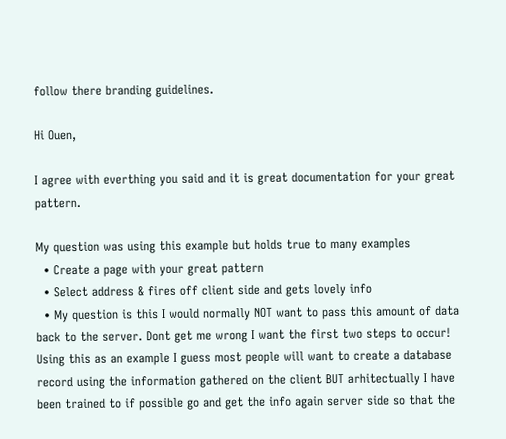follow there branding guidelines.

Hi Ouen,

I agree with everthing you said and it is great documentation for your great pattern.

My question was using this example but holds true to many examples
  • Create a page with your great pattern
  • Select address & fires off client side and gets lovely info
  • My question is this I would normally NOT want to pass this amount of data back to the server. Dont get me wrong I want the first two steps to occur! Using this as an example I guess most people will want to create a database record using the information gathered on the client BUT arhitectually I have been trained to if possible go and get the info again server side so that the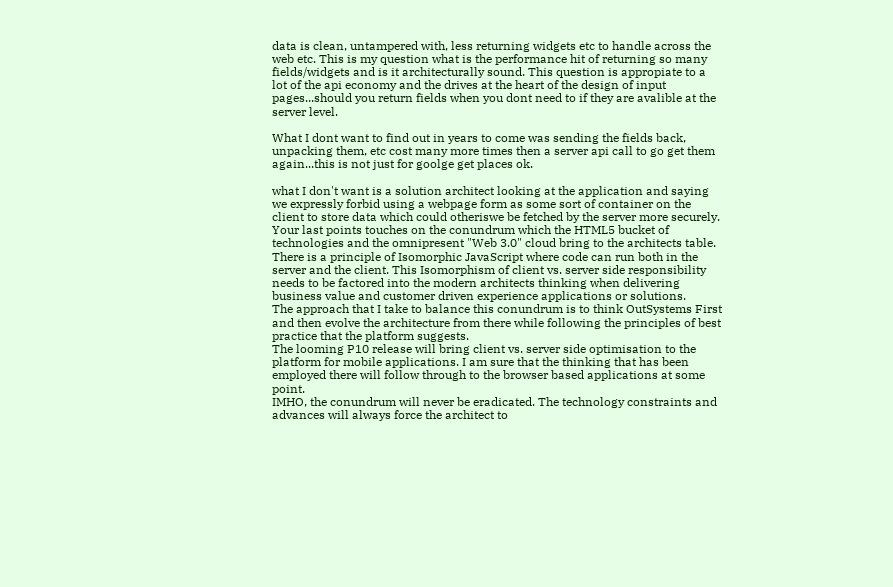data is clean, untampered with, less returning widgets etc to handle across the web etc. This is my question what is the performance hit of returning so many fields/widgets and is it architecturally sound. This question is appropiate to a lot of the api economy and the drives at the heart of the design of input pages...should you return fields when you dont need to if they are avalible at the server level.

What I dont want to find out in years to come was sending the fields back, unpacking them, etc cost many more times then a server api call to go get them again...this is not just for goolge get places ok.

what I don't want is a solution architect looking at the application and saying we expressly forbid using a webpage form as some sort of container on the client to store data which could otheriswe be fetched by the server more securely.
Your last points touches on the conundrum which the HTML5 bucket of technologies and the omnipresent "Web 3.0" cloud bring to the architects table.
There is a principle of Isomorphic JavaScript where code can run both in the server and the client. This Isomorphism of client vs. server side responsibility needs to be factored into the modern architects thinking when delivering business value and customer driven experience applications or solutions.
The approach that I take to balance this conundrum is to think OutSystems First and then evolve the architecture from there while following the principles of best practice that the platform suggests.
The looming P10 release will bring client vs. server side optimisation to the platform for mobile applications. I am sure that the thinking that has been employed there will follow through to the browser based applications at some point.
IMHO, the conundrum will never be eradicated. The technology constraints and advances will always force the architect to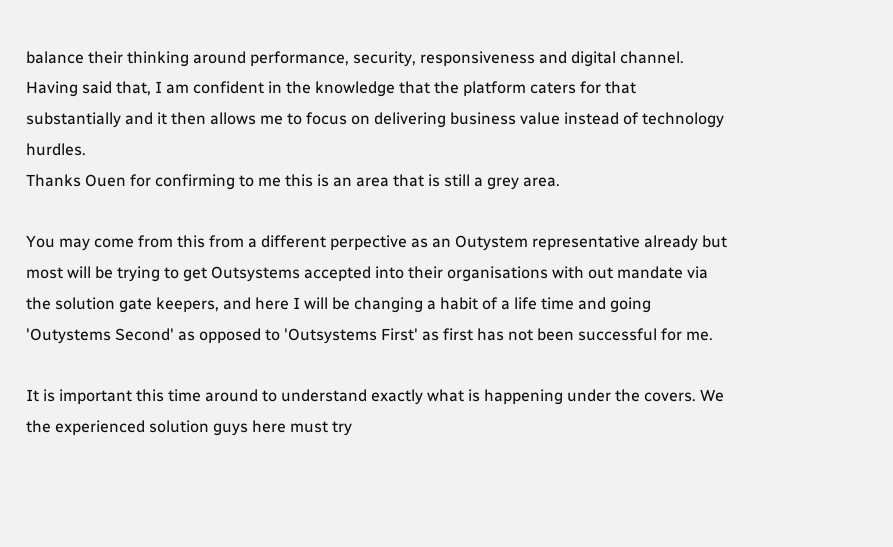balance their thinking around performance, security, responsiveness and digital channel. Having said that, I am confident in the knowledge that the platform caters for that substantially and it then allows me to focus on delivering business value instead of technology hurdles.
Thanks Ouen for confirming to me this is an area that is still a grey area.

You may come from this from a different perpective as an Outystem representative already but most will be trying to get Outsystems accepted into their organisations with out mandate via the solution gate keepers, and here I will be changing a habit of a life time and going 'Outystems Second' as opposed to 'Outsystems First' as first has not been successful for me.

It is important this time around to understand exactly what is happening under the covers. We the experienced solution guys here must try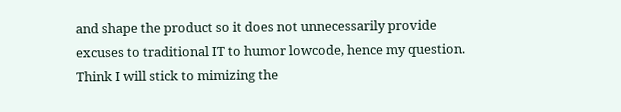and shape the product so it does not unnecessarily provide excuses to traditional IT to humor lowcode, hence my question. Think I will stick to mimizing the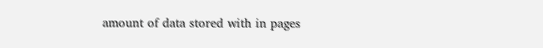amount of data stored with in pages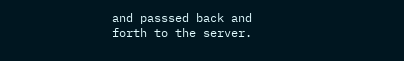and passsed back and forth to the server.